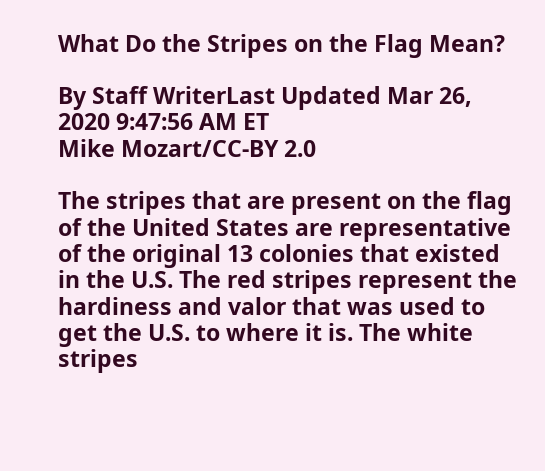What Do the Stripes on the Flag Mean?

By Staff WriterLast Updated Mar 26, 2020 9:47:56 AM ET
Mike Mozart/CC-BY 2.0

The stripes that are present on the flag of the United States are representative of the original 13 colonies that existed in the U.S. The red stripes represent the hardiness and valor that was used to get the U.S. to where it is. The white stripes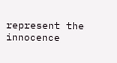represent the innocence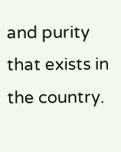and purity that exists in the country.